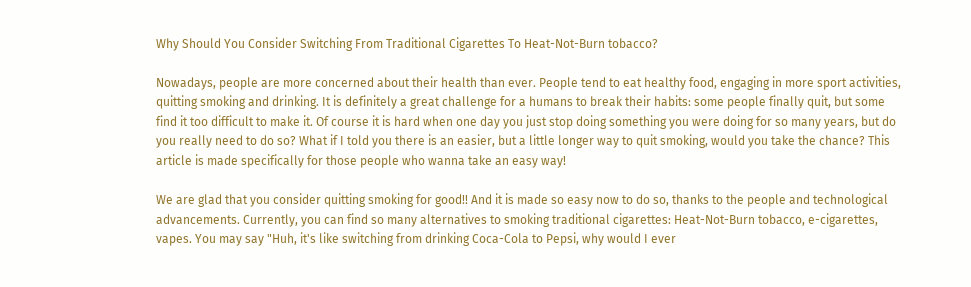Why Should You Consider Switching From Traditional Cigarettes To Heat-Not-Burn tobacco?

Nowadays, people are more concerned about their health than ever. People tend to eat healthy food, engaging in more sport activities, quitting smoking and drinking. It is definitely a great challenge for a humans to break their habits: some people finally quit, but some find it too difficult to make it. Of course it is hard when one day you just stop doing something you were doing for so many years, but do you really need to do so? What if I told you there is an easier, but a little longer way to quit smoking, would you take the chance? This article is made specifically for those people who wanna take an easy way!

We are glad that you consider quitting smoking for good!! And it is made so easy now to do so, thanks to the people and technological advancements. Currently, you can find so many alternatives to smoking traditional cigarettes: Heat-Not-Burn tobacco, e-cigarettes, vapes. You may say "Huh, it's like switching from drinking Coca-Cola to Pepsi, why would I ever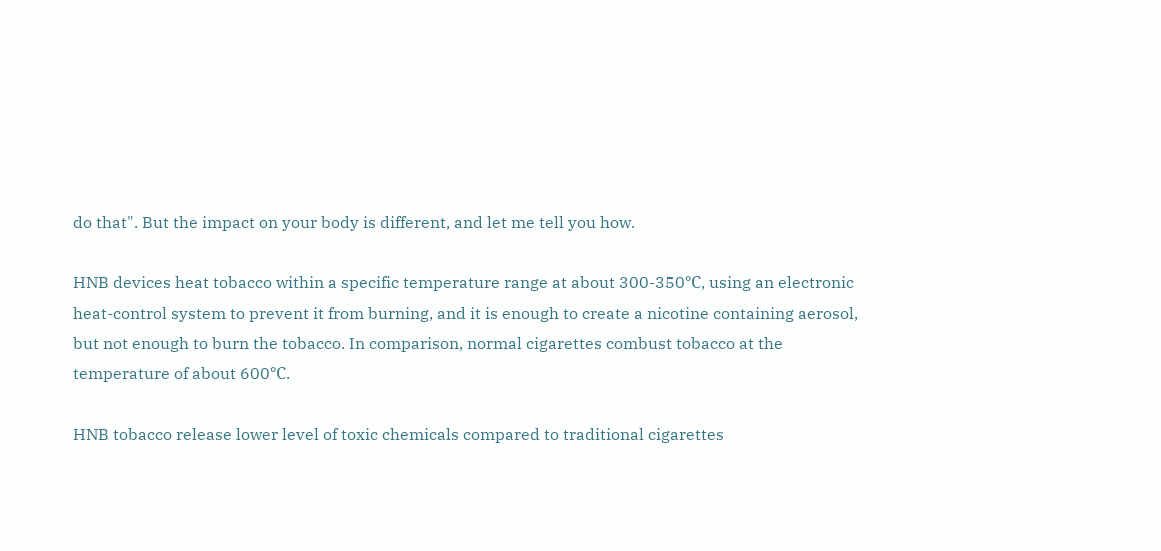do that". But the impact on your body is different, and let me tell you how.

HNB devices heat tobacco within a specific temperature range at about 300-350℃, using an electronic heat-control system to prevent it from burning, and it is enough to create a nicotine containing aerosol, but not enough to burn the tobacco. In comparison, normal cigarettes combust tobacco at the temperature of about 600℃.

HNB tobacco release lower level of toxic chemicals compared to traditional cigarettes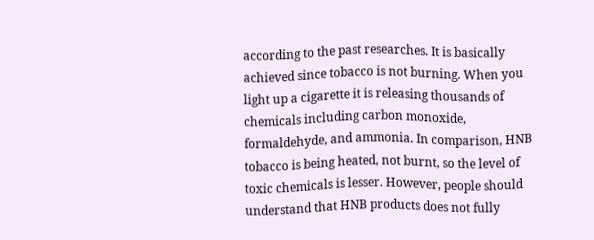according to the past researches. It is basically achieved since tobacco is not burning. When you light up a cigarette it is releasing thousands of chemicals including carbon monoxide, formaldehyde, and ammonia. In comparison, HNB tobacco is being heated, not burnt, so the level of toxic chemicals is lesser. However, people should understand that HNB products does not fully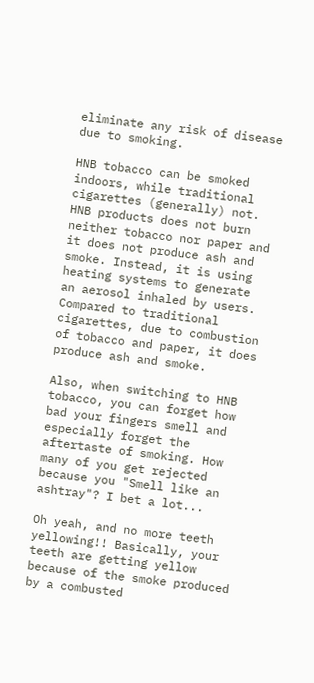eliminate any risk of disease due to smoking.

HNB tobacco can be smoked indoors, while traditional cigarettes (generally) not. HNB products does not burn neither tobacco nor paper and it does not produce ash and smoke. Instead, it is using heating systems to generate an aerosol inhaled by users. Compared to traditional cigarettes, due to combustion of tobacco and paper, it does produce ash and smoke.

Also, when switching to HNB tobacco, you can forget how bad your fingers smell and especially forget the aftertaste of smoking. How many of you get rejected because you "Smell like an ashtray"? I bet a lot...

Oh yeah, and no more teeth yellowing!! Basically, your teeth are getting yellow because of the smoke produced by a combusted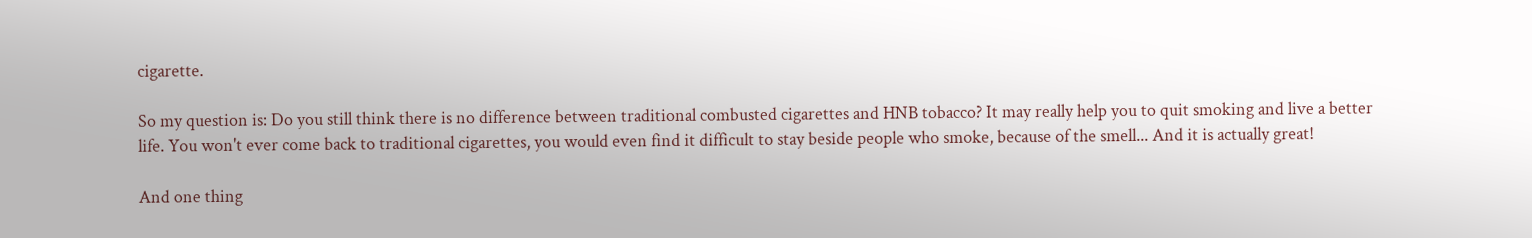cigarette.

So my question is: Do you still think there is no difference between traditional combusted cigarettes and HNB tobacco? It may really help you to quit smoking and live a better life. You won't ever come back to traditional cigarettes, you would even find it difficult to stay beside people who smoke, because of the smell... And it is actually great!

And one thing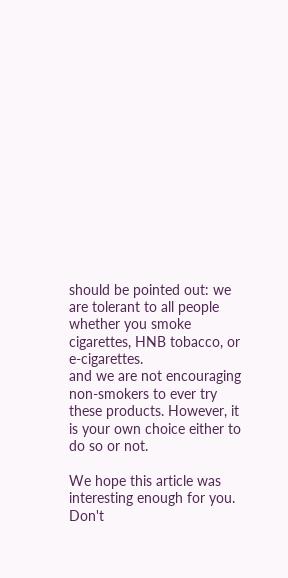should be pointed out: we are tolerant to all people whether you smoke cigarettes, HNB tobacco, or e-cigarettes.
and we are not encouraging non-smokers to ever try these products. However, it is your own choice either to do so or not.

We hope this article was interesting enough for you. Don't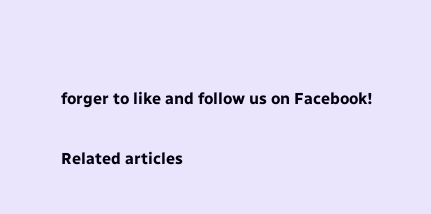forger to like and follow us on Facebook!

Related articles